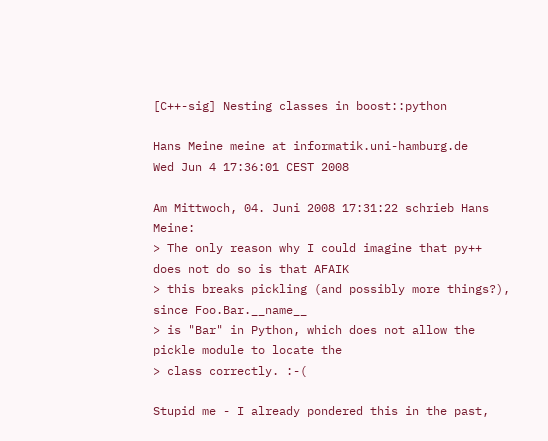[C++-sig] Nesting classes in boost::python

Hans Meine meine at informatik.uni-hamburg.de
Wed Jun 4 17:36:01 CEST 2008

Am Mittwoch, 04. Juni 2008 17:31:22 schrieb Hans Meine:
> The only reason why I could imagine that py++ does not do so is that AFAIK
> this breaks pickling (and possibly more things?), since Foo.Bar.__name__
> is "Bar" in Python, which does not allow the pickle module to locate the
> class correctly. :-(

Stupid me - I already pondered this in the past,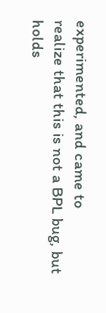experimented, and came to
realize that this is not a BPL bug, but holds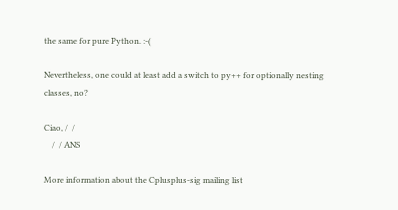the same for pure Python. :-(

Nevertheless, one could at least add a switch to py++ for optionally nesting
classes, no?

Ciao, /  /
    /  / ANS

More information about the Cplusplus-sig mailing list